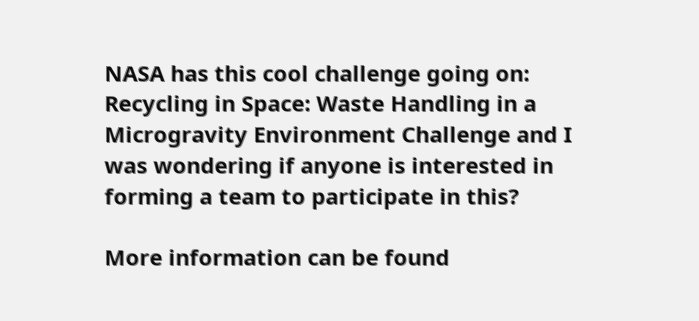NASA has this cool challenge going on: Recycling in Space: Waste Handling in a Microgravity Environment Challenge and I was wondering if anyone is interested in forming a team to participate in this?

More information can be found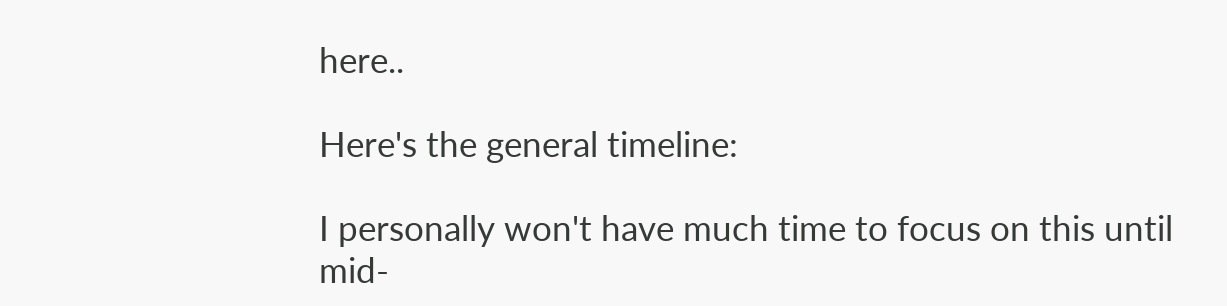here..

Here's the general timeline:

I personally won't have much time to focus on this until mid-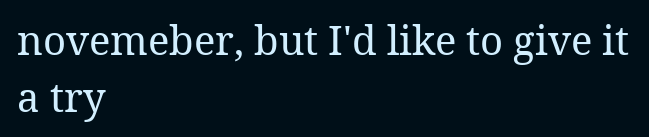novemeber, but I'd like to give it a try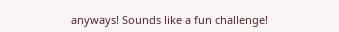anyways! Sounds like a fun challenge!